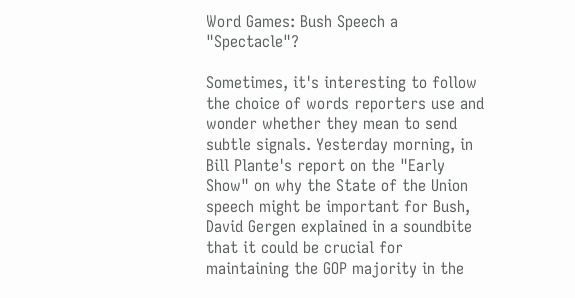Word Games: Bush Speech a "Spectacle"?

Sometimes, it's interesting to follow the choice of words reporters use and wonder whether they mean to send subtle signals. Yesterday morning, in Bill Plante's report on the "Early Show" on why the State of the Union speech might be important for Bush, David Gergen explained in a soundbite that it could be crucial for maintaining the GOP majority in the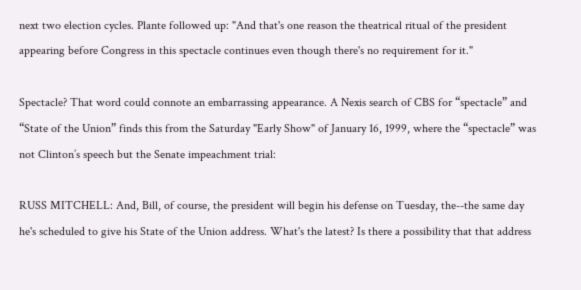next two election cycles. Plante followed up: "And that's one reason the theatrical ritual of the president appearing before Congress in this spectacle continues even though there's no requirement for it."

Spectacle? That word could connote an embarrassing appearance. A Nexis search of CBS for “spectacle” and “State of the Union” finds this from the Saturday "Early Show" of January 16, 1999, where the “spectacle” was not Clinton’s speech but the Senate impeachment trial:

RUSS MITCHELL: And, Bill, of course, the president will begin his defense on Tuesday, the--the same day he's scheduled to give his State of the Union address. What's the latest? Is there a possibility that that address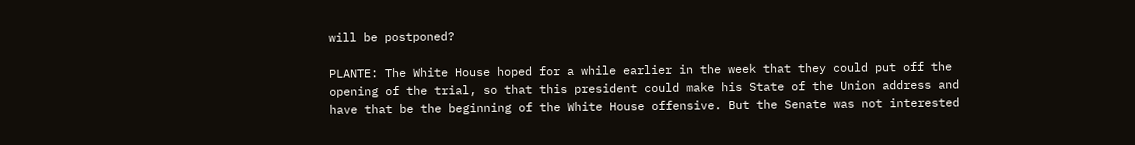will be postponed?

PLANTE: The White House hoped for a while earlier in the week that they could put off the opening of the trial, so that this president could make his State of the Union address and have that be the beginning of the White House offensive. But the Senate was not interested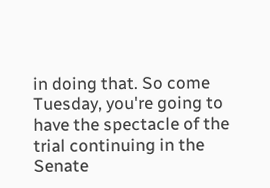in doing that. So come Tuesday, you're going to have the spectacle of the trial continuing in the Senate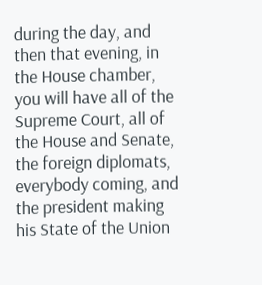during the day, and then that evening, in the House chamber, you will have all of the Supreme Court, all of the House and Senate, the foreign diplomats, everybody coming, and the president making his State of the Union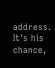address. It's his chance,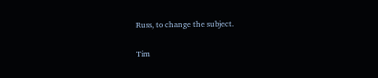Russ, to change the subject.

Tim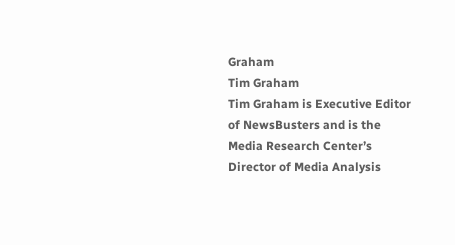Graham
Tim Graham
Tim Graham is Executive Editor of NewsBusters and is the Media Research Center’s Director of Media Analysis